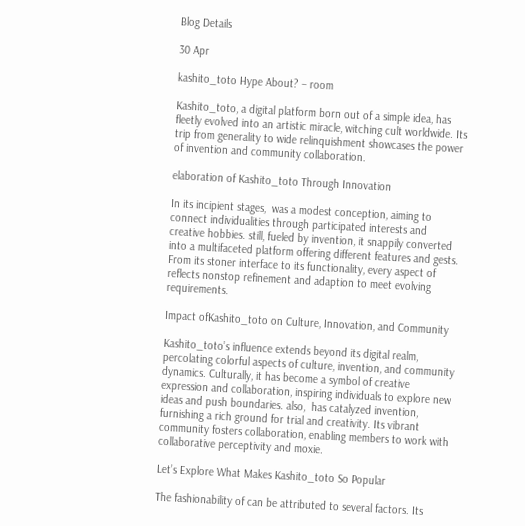Blog Details

30 Apr

kashito_toto Hype About? – room

Kashito_toto, a digital platform born out of a simple idea, has fleetly evolved into an artistic miracle, witching cult worldwide. Its trip from generality to wide relinquishment showcases the power of invention and community collaboration.

elaboration of Kashito_toto Through Innovation

In its incipient stages,  was a modest conception, aiming to connect individualities through participated interests and creative hobbies. still, fueled by invention, it snappily converted into a multifaceted platform offering different features and gests. From its stoner interface to its functionality, every aspect of   reflects nonstop refinement and adaption to meet evolving requirements.

Impact ofKashito_toto on Culture, Innovation, and Community

Kashito_toto’s influence extends beyond its digital realm, percolating colorful aspects of culture, invention, and community dynamics. Culturally, it has become a symbol of creative expression and collaboration, inspiring individuals to explore new ideas and push boundaries. also,  has catalyzed invention, furnishing a rich ground for trial and creativity. Its vibrant community fosters collaboration, enabling members to work with collaborative perceptivity and moxie.

Let’s Explore What Makes Kashito_toto So Popular

The fashionability of can be attributed to several factors. Its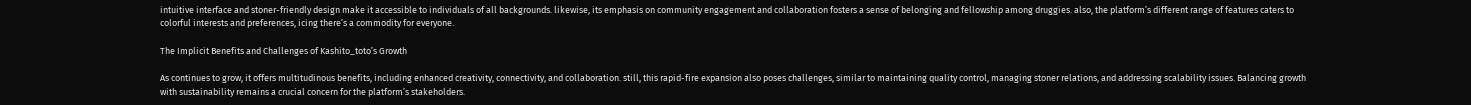intuitive interface and stoner-friendly design make it accessible to individuals of all backgrounds. likewise, its emphasis on community engagement and collaboration fosters a sense of belonging and fellowship among druggies. also, the platform’s different range of features caters to colorful interests and preferences, icing there’s a commodity for everyone.

The Implicit Benefits and Challenges of Kashito_toto’s Growth

As continues to grow, it offers multitudinous benefits, including enhanced creativity, connectivity, and collaboration. still, this rapid-fire expansion also poses challenges, similar to maintaining quality control, managing stoner relations, and addressing scalability issues. Balancing growth with sustainability remains a crucial concern for the platform’s stakeholders.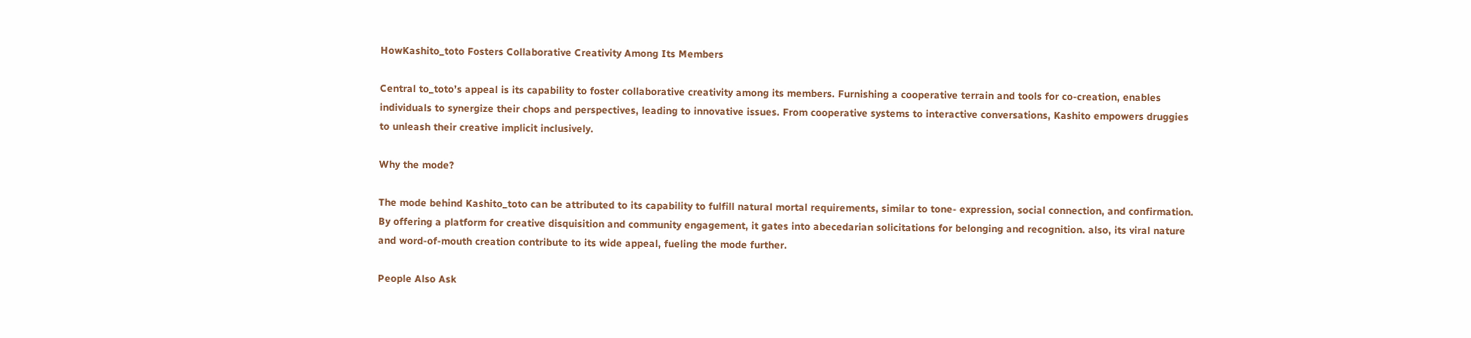HowKashito_toto Fosters Collaborative Creativity Among Its Members

Central to_toto’s appeal is its capability to foster collaborative creativity among its members. Furnishing a cooperative terrain and tools for co-creation, enables individuals to synergize their chops and perspectives, leading to innovative issues. From cooperative systems to interactive conversations, Kashito empowers druggies to unleash their creative implicit inclusively.

Why the mode?

The mode behind Kashito_toto can be attributed to its capability to fulfill natural mortal requirements, similar to tone- expression, social connection, and confirmation. By offering a platform for creative disquisition and community engagement, it gates into abecedarian solicitations for belonging and recognition. also, its viral nature and word-of-mouth creation contribute to its wide appeal, fueling the mode further.

People Also Ask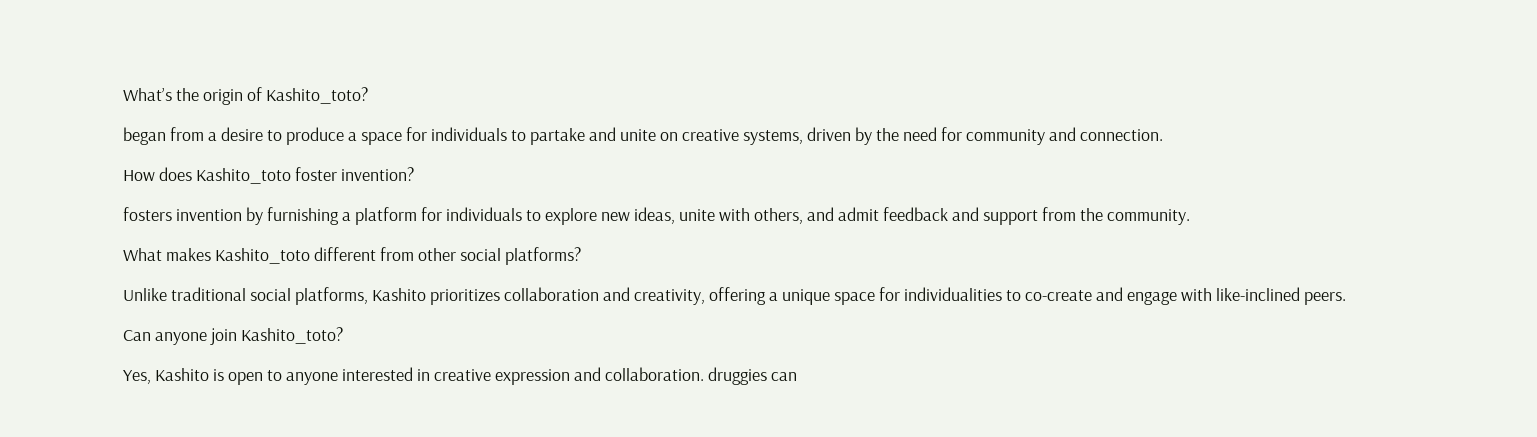What’s the origin of Kashito_toto?

began from a desire to produce a space for individuals to partake and unite on creative systems, driven by the need for community and connection.

How does Kashito_toto foster invention?

fosters invention by furnishing a platform for individuals to explore new ideas, unite with others, and admit feedback and support from the community.

What makes Kashito_toto different from other social platforms?

Unlike traditional social platforms, Kashito prioritizes collaboration and creativity, offering a unique space for individualities to co-create and engage with like-inclined peers.

Can anyone join Kashito_toto?

Yes, Kashito is open to anyone interested in creative expression and collaboration. druggies can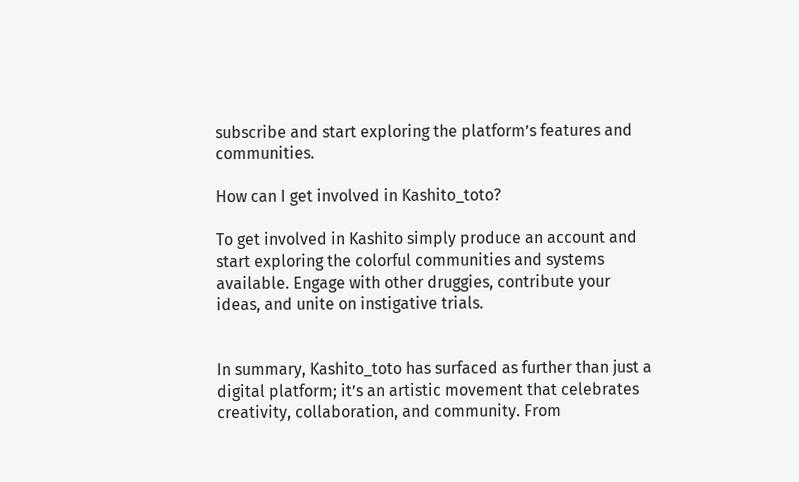subscribe and start exploring the platform’s features and communities.

How can I get involved in Kashito_toto?

To get involved in Kashito simply produce an account and start exploring the colorful communities and systems available. Engage with other druggies, contribute your ideas, and unite on instigative trials.


In summary, Kashito_toto has surfaced as further than just a digital platform; it’s an artistic movement that celebrates creativity, collaboration, and community. From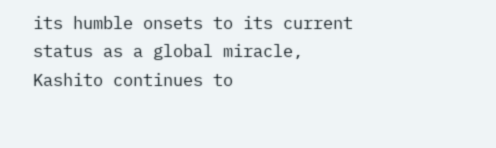its humble onsets to its current status as a global miracle, Kashito continues to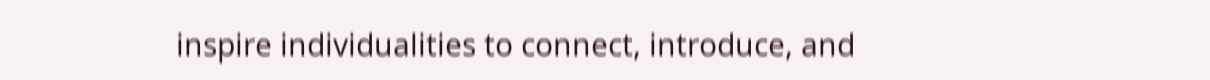inspire individualities to connect, introduce, and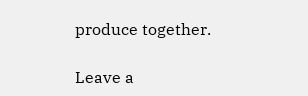produce together.

Leave a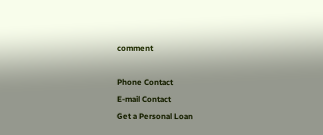comment

Phone Contact
E-mail Contact
Get a Personal Loan